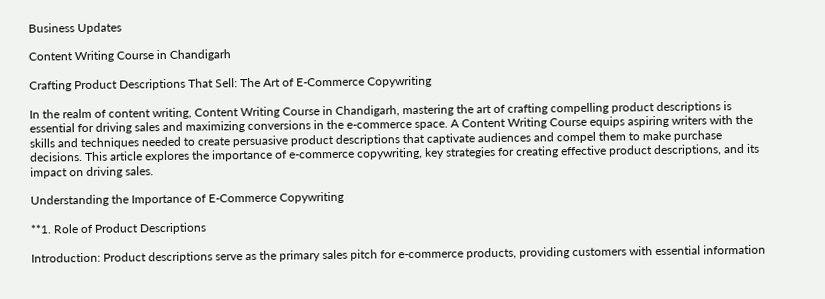Business Updates

Content Writing Course in Chandigarh

Crafting Product Descriptions That Sell: The Art of E-Commerce Copywriting

In the realm of content writing, Content Writing Course in Chandigarh, mastering the art of crafting compelling product descriptions is essential for driving sales and maximizing conversions in the e-commerce space. A Content Writing Course equips aspiring writers with the skills and techniques needed to create persuasive product descriptions that captivate audiences and compel them to make purchase decisions. This article explores the importance of e-commerce copywriting, key strategies for creating effective product descriptions, and its impact on driving sales.

Understanding the Importance of E-Commerce Copywriting

**1. Role of Product Descriptions

Introduction: Product descriptions serve as the primary sales pitch for e-commerce products, providing customers with essential information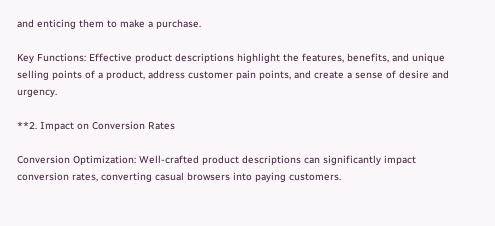and enticing them to make a purchase.

Key Functions: Effective product descriptions highlight the features, benefits, and unique selling points of a product, address customer pain points, and create a sense of desire and urgency.

**2. Impact on Conversion Rates

Conversion Optimization: Well-crafted product descriptions can significantly impact conversion rates, converting casual browsers into paying customers.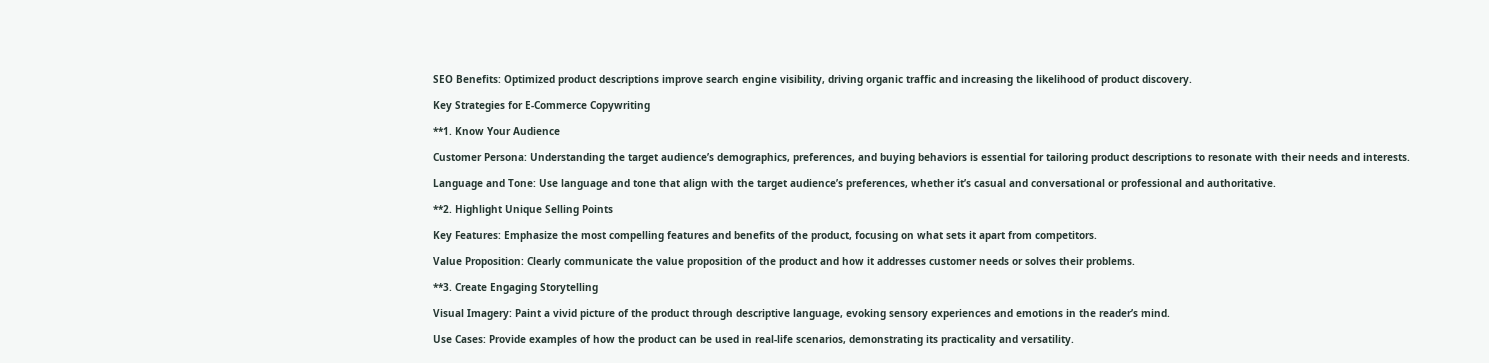SEO Benefits: Optimized product descriptions improve search engine visibility, driving organic traffic and increasing the likelihood of product discovery.

Key Strategies for E-Commerce Copywriting

**1. Know Your Audience

Customer Persona: Understanding the target audience’s demographics, preferences, and buying behaviors is essential for tailoring product descriptions to resonate with their needs and interests.

Language and Tone: Use language and tone that align with the target audience’s preferences, whether it’s casual and conversational or professional and authoritative.

**2. Highlight Unique Selling Points

Key Features: Emphasize the most compelling features and benefits of the product, focusing on what sets it apart from competitors.

Value Proposition: Clearly communicate the value proposition of the product and how it addresses customer needs or solves their problems.

**3. Create Engaging Storytelling

Visual Imagery: Paint a vivid picture of the product through descriptive language, evoking sensory experiences and emotions in the reader’s mind.

Use Cases: Provide examples of how the product can be used in real-life scenarios, demonstrating its practicality and versatility.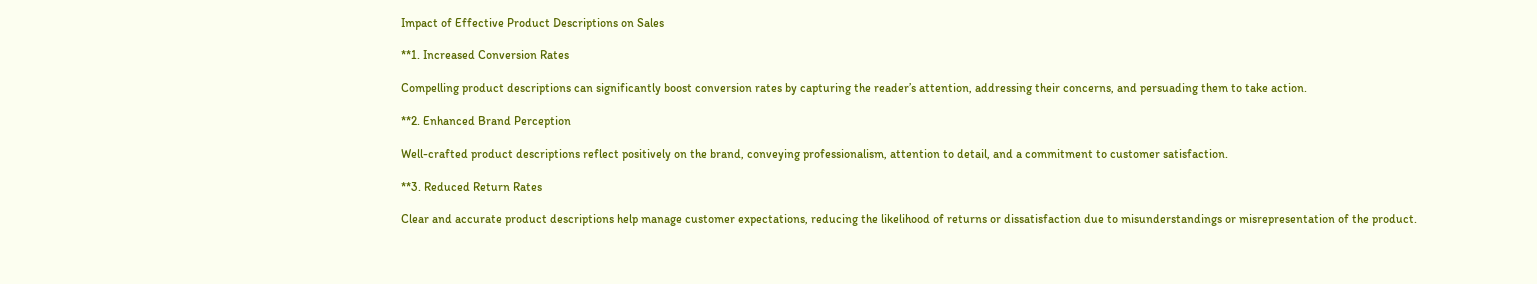Impact of Effective Product Descriptions on Sales

**1. Increased Conversion Rates

Compelling product descriptions can significantly boost conversion rates by capturing the reader’s attention, addressing their concerns, and persuading them to take action.

**2. Enhanced Brand Perception

Well-crafted product descriptions reflect positively on the brand, conveying professionalism, attention to detail, and a commitment to customer satisfaction.

**3. Reduced Return Rates

Clear and accurate product descriptions help manage customer expectations, reducing the likelihood of returns or dissatisfaction due to misunderstandings or misrepresentation of the product.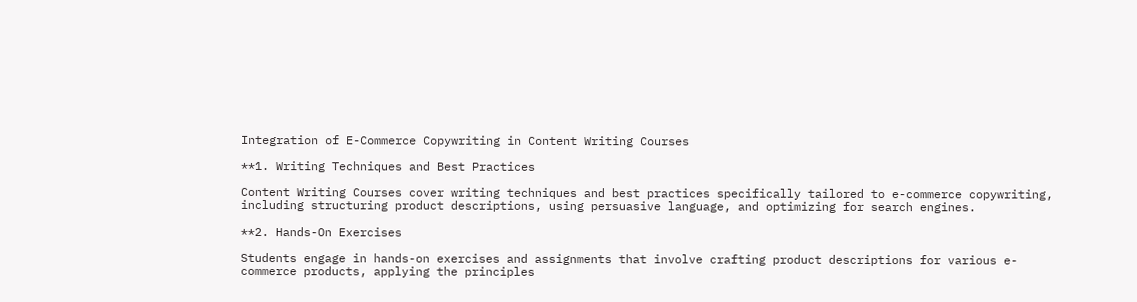Integration of E-Commerce Copywriting in Content Writing Courses

**1. Writing Techniques and Best Practices

Content Writing Courses cover writing techniques and best practices specifically tailored to e-commerce copywriting, including structuring product descriptions, using persuasive language, and optimizing for search engines.

**2. Hands-On Exercises

Students engage in hands-on exercises and assignments that involve crafting product descriptions for various e-commerce products, applying the principles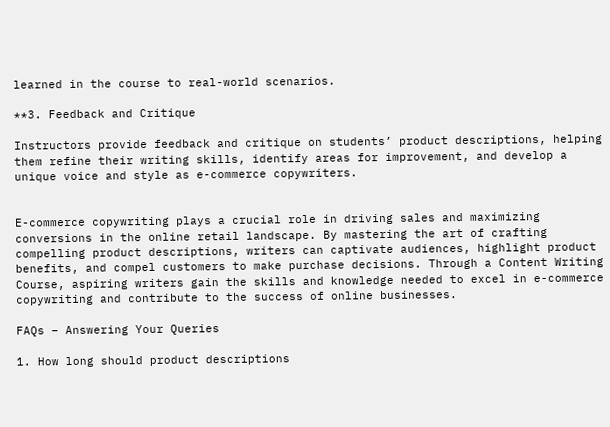learned in the course to real-world scenarios.

**3. Feedback and Critique

Instructors provide feedback and critique on students’ product descriptions, helping them refine their writing skills, identify areas for improvement, and develop a unique voice and style as e-commerce copywriters.


E-commerce copywriting plays a crucial role in driving sales and maximizing conversions in the online retail landscape. By mastering the art of crafting compelling product descriptions, writers can captivate audiences, highlight product benefits, and compel customers to make purchase decisions. Through a Content Writing Course, aspiring writers gain the skills and knowledge needed to excel in e-commerce copywriting and contribute to the success of online businesses.

FAQs – Answering Your Queries

1. How long should product descriptions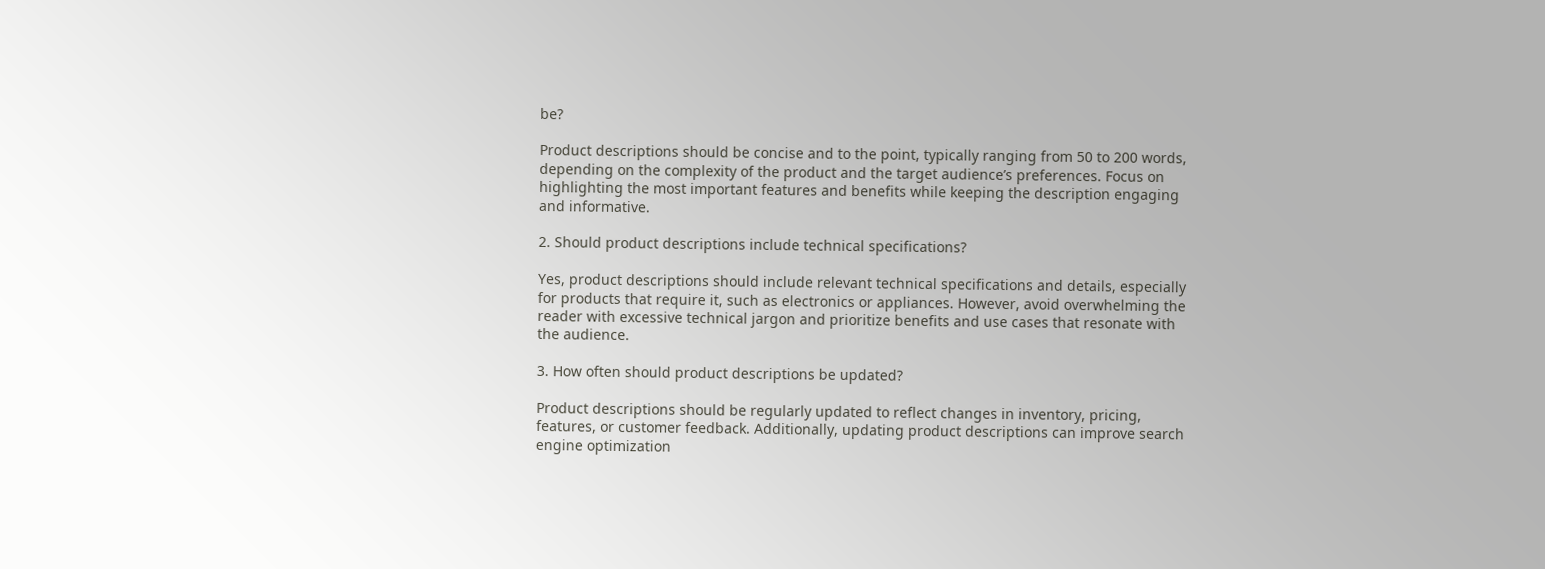be?

Product descriptions should be concise and to the point, typically ranging from 50 to 200 words, depending on the complexity of the product and the target audience’s preferences. Focus on highlighting the most important features and benefits while keeping the description engaging and informative.

2. Should product descriptions include technical specifications?

Yes, product descriptions should include relevant technical specifications and details, especially for products that require it, such as electronics or appliances. However, avoid overwhelming the reader with excessive technical jargon and prioritize benefits and use cases that resonate with the audience.

3. How often should product descriptions be updated?

Product descriptions should be regularly updated to reflect changes in inventory, pricing, features, or customer feedback. Additionally, updating product descriptions can improve search engine optimization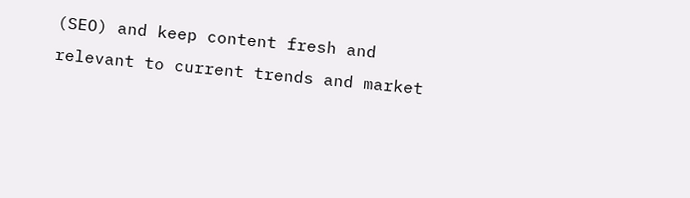(SEO) and keep content fresh and relevant to current trends and market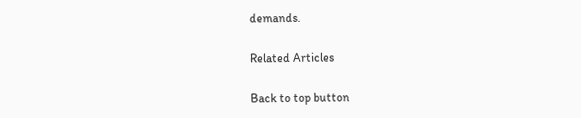demands.

Related Articles

Back to top button